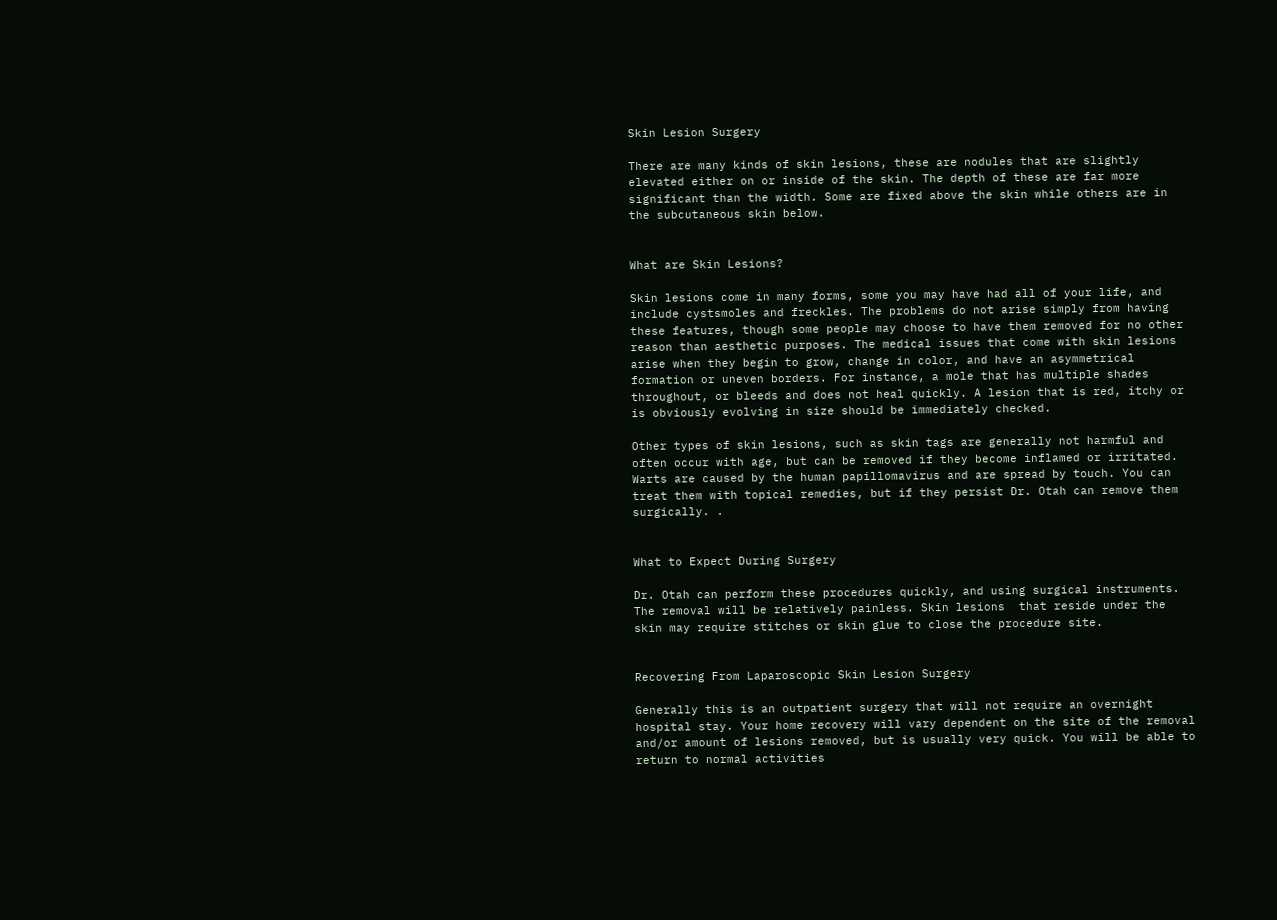Skin Lesion Surgery

There are many kinds of skin lesions, these are nodules that are slightly elevated either on or inside of the skin. The depth of these are far more significant than the width. Some are fixed above the skin while others are in the subcutaneous skin below.


What are Skin Lesions?

Skin lesions come in many forms, some you may have had all of your life, and include cystsmoles and freckles. The problems do not arise simply from having these features, though some people may choose to have them removed for no other reason than aesthetic purposes. The medical issues that come with skin lesions arise when they begin to grow, change in color, and have an asymmetrical formation or uneven borders. For instance, a mole that has multiple shades throughout, or bleeds and does not heal quickly. A lesion that is red, itchy or is obviously evolving in size should be immediately checked.

Other types of skin lesions, such as skin tags are generally not harmful and often occur with age, but can be removed if they become inflamed or irritated. Warts are caused by the human papillomavirus and are spread by touch. You can treat them with topical remedies, but if they persist Dr. Otah can remove them surgically. .


What to Expect During Surgery

Dr. Otah can perform these procedures quickly, and using surgical instruments.  The removal will be relatively painless. Skin lesions  that reside under the skin may require stitches or skin glue to close the procedure site.


Recovering From Laparoscopic Skin Lesion Surgery

Generally this is an outpatient surgery that will not require an overnight hospital stay. Your home recovery will vary dependent on the site of the removal and/or amount of lesions removed, but is usually very quick. You will be able to return to normal activities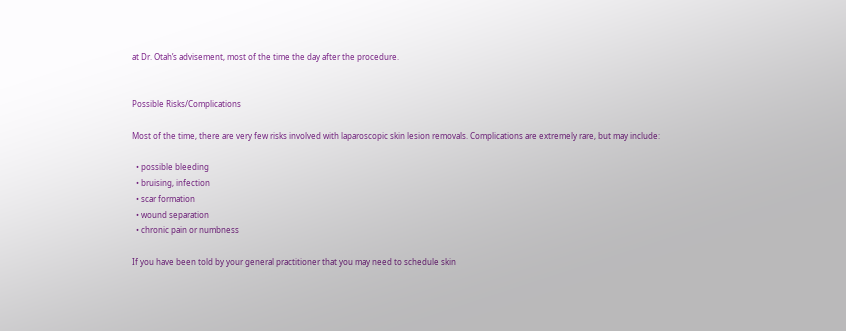at Dr. Otah’s advisement, most of the time the day after the procedure.


Possible Risks/Complications

Most of the time, there are very few risks involved with laparoscopic skin lesion removals. Complications are extremely rare, but may include:

  • possible bleeding
  • bruising, infection
  • scar formation
  • wound separation
  • chronic pain or numbness

If you have been told by your general practitioner that you may need to schedule skin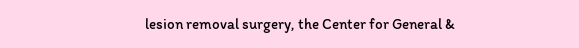lesion removal surgery, the Center for General &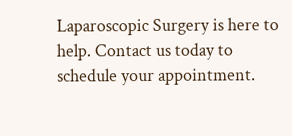Laparoscopic Surgery is here to help. Contact us today to schedule your appointment.